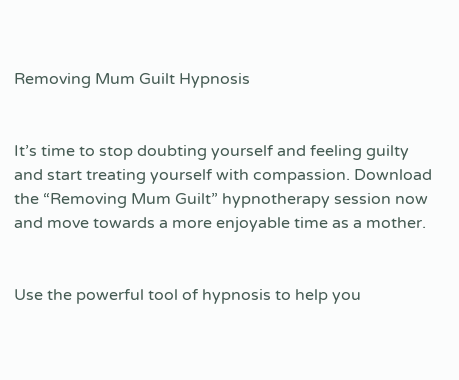Removing Mum Guilt Hypnosis


It’s time to stop doubting yourself and feeling guilty and start treating yourself with compassion. Download the “Removing Mum Guilt” hypnotherapy session now and move towards a more enjoyable time as a mother.


Use the powerful tool of hypnosis to help you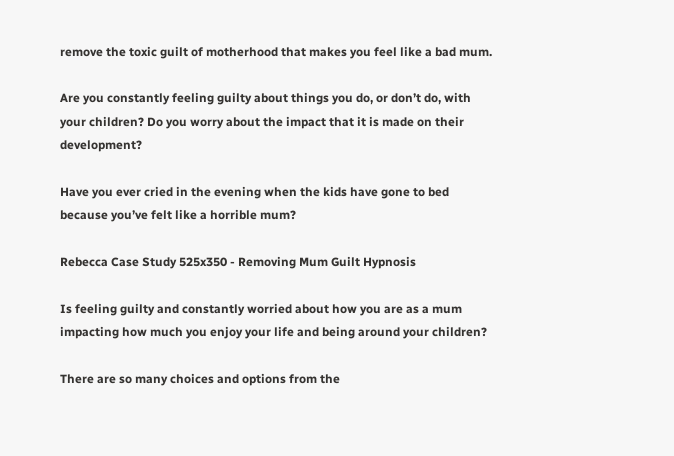remove the toxic guilt of motherhood that makes you feel like a bad mum.

Are you constantly feeling guilty about things you do, or don’t do, with your children? Do you worry about the impact that it is made on their development?

Have you ever cried in the evening when the kids have gone to bed because you’ve felt like a horrible mum?

Rebecca Case Study 525x350 - Removing Mum Guilt Hypnosis

Is feeling guilty and constantly worried about how you are as a mum impacting how much you enjoy your life and being around your children?

There are so many choices and options from the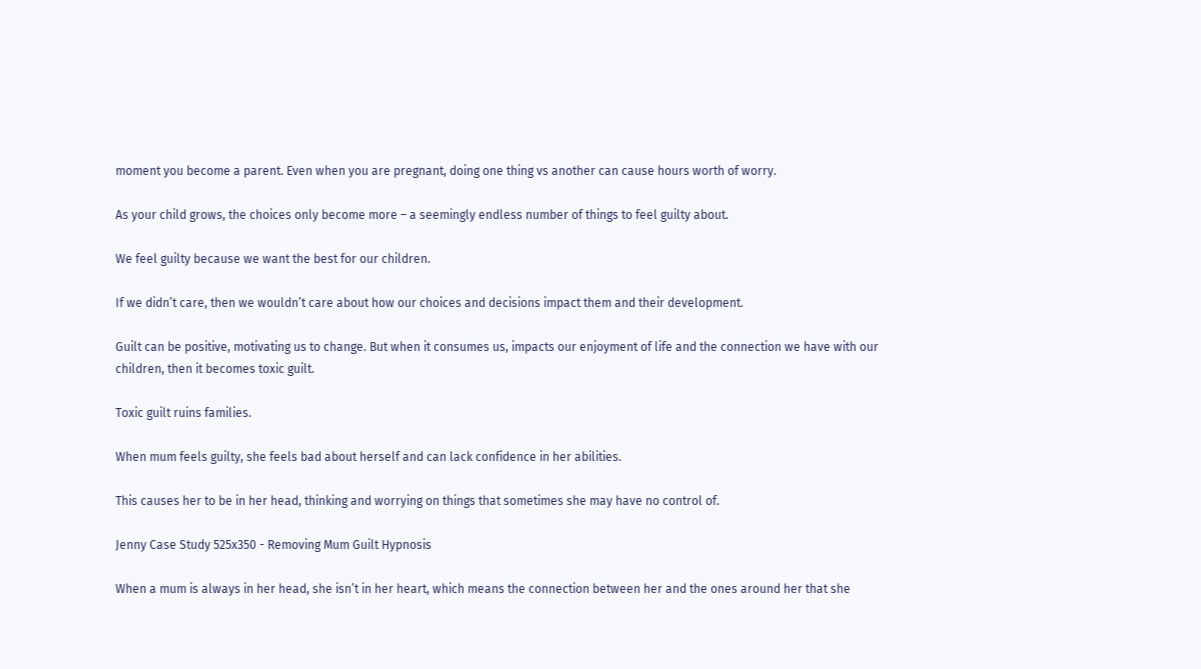moment you become a parent. Even when you are pregnant, doing one thing vs another can cause hours worth of worry.

As your child grows, the choices only become more – a seemingly endless number of things to feel guilty about.

We feel guilty because we want the best for our children.

If we didn’t care, then we wouldn’t care about how our choices and decisions impact them and their development.

Guilt can be positive, motivating us to change. But when it consumes us, impacts our enjoyment of life and the connection we have with our children, then it becomes toxic guilt.

Toxic guilt ruins families.

When mum feels guilty, she feels bad about herself and can lack confidence in her abilities.

This causes her to be in her head, thinking and worrying on things that sometimes she may have no control of.

Jenny Case Study 525x350 - Removing Mum Guilt Hypnosis

When a mum is always in her head, she isn’t in her heart, which means the connection between her and the ones around her that she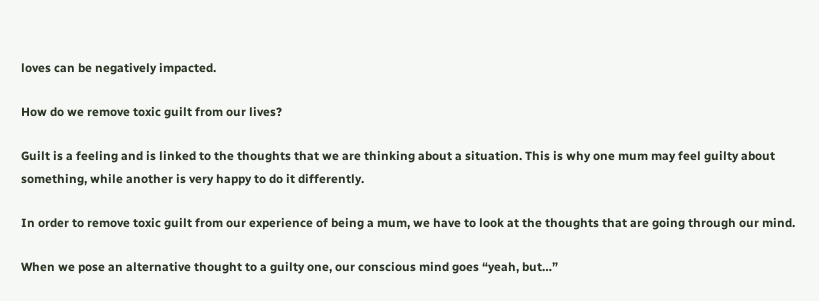loves can be negatively impacted.

How do we remove toxic guilt from our lives?

Guilt is a feeling and is linked to the thoughts that we are thinking about a situation. This is why one mum may feel guilty about something, while another is very happy to do it differently.

In order to remove toxic guilt from our experience of being a mum, we have to look at the thoughts that are going through our mind.

When we pose an alternative thought to a guilty one, our conscious mind goes “yeah, but…”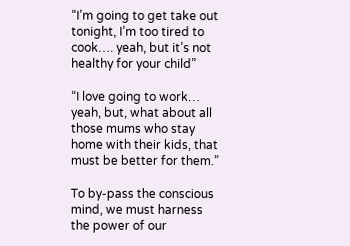“I’m going to get take out tonight, I’m too tired to cook…. yeah, but it’s not healthy for your child”

“I love going to work… yeah, but, what about all those mums who stay home with their kids, that must be better for them.”

To by-pass the conscious mind, we must harness the power of our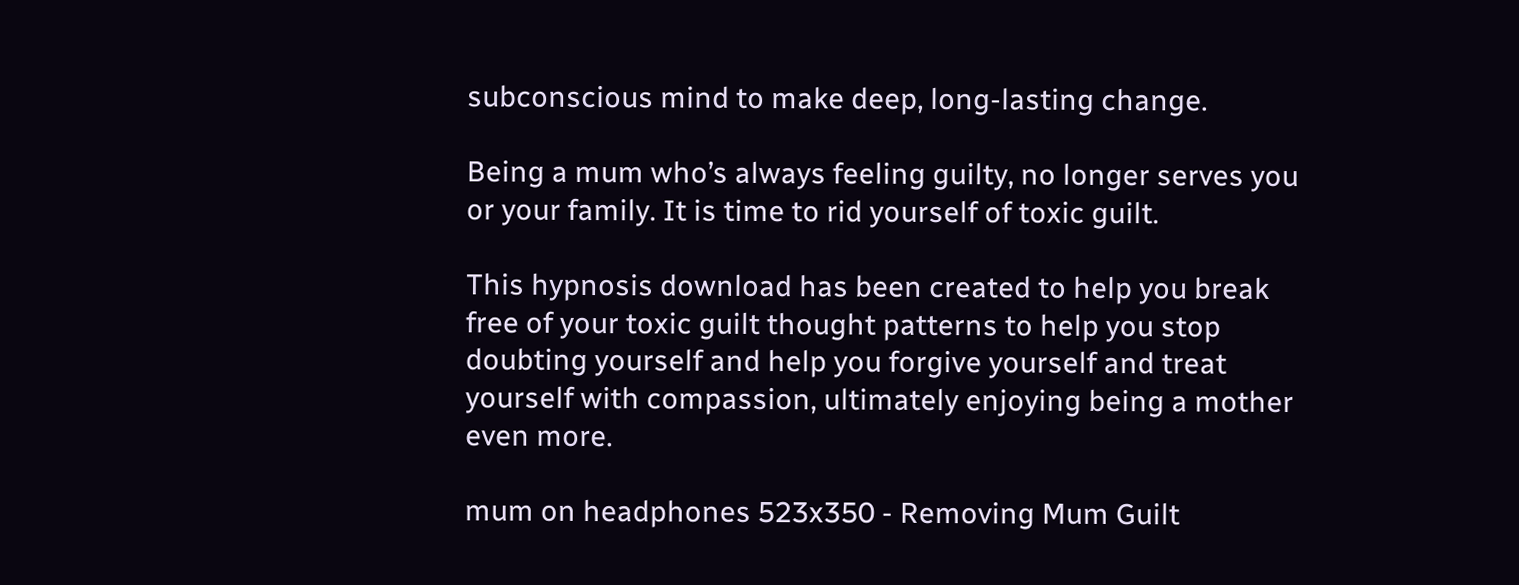subconscious mind to make deep, long-lasting change.

Being a mum who’s always feeling guilty, no longer serves you or your family. It is time to rid yourself of toxic guilt.

This hypnosis download has been created to help you break free of your toxic guilt thought patterns to help you stop doubting yourself and help you forgive yourself and treat yourself with compassion, ultimately enjoying being a mother even more.

mum on headphones 523x350 - Removing Mum Guilt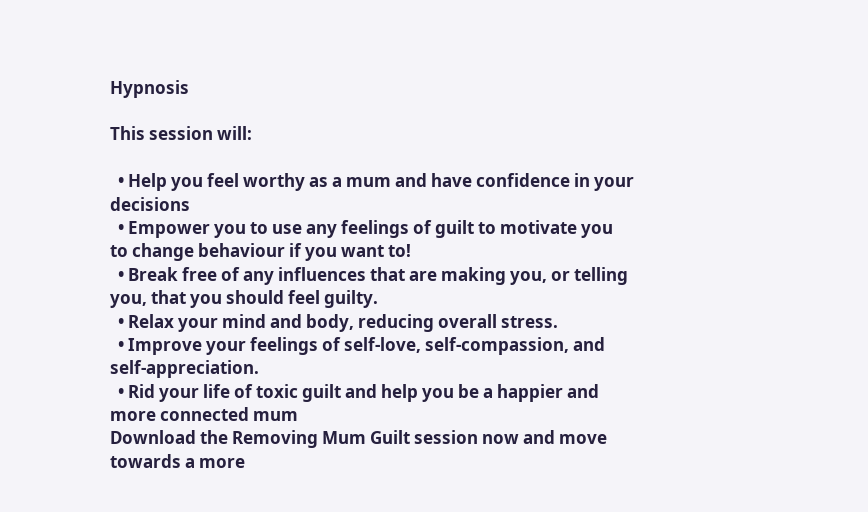Hypnosis

This session will:

  • Help you feel worthy as a mum and have confidence in your decisions
  • Empower you to use any feelings of guilt to motivate you to change behaviour if you want to!
  • Break free of any influences that are making you, or telling you, that you should feel guilty.
  • Relax your mind and body, reducing overall stress.
  • Improve your feelings of self-love, self-compassion, and self-appreciation.
  • Rid your life of toxic guilt and help you be a happier and more connected mum
Download the Removing Mum Guilt session now and move towards a more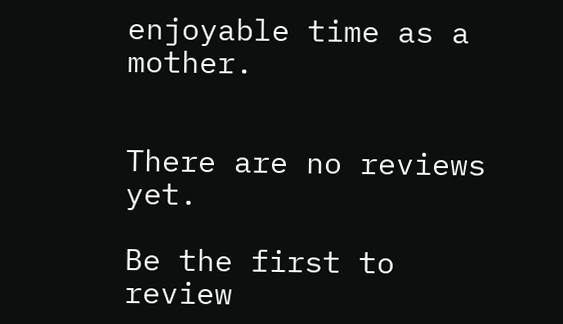enjoyable time as a mother.


There are no reviews yet.

Be the first to review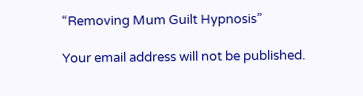“Removing Mum Guilt Hypnosis”

Your email address will not be published.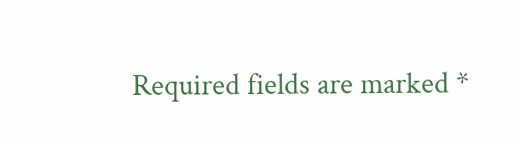Required fields are marked *